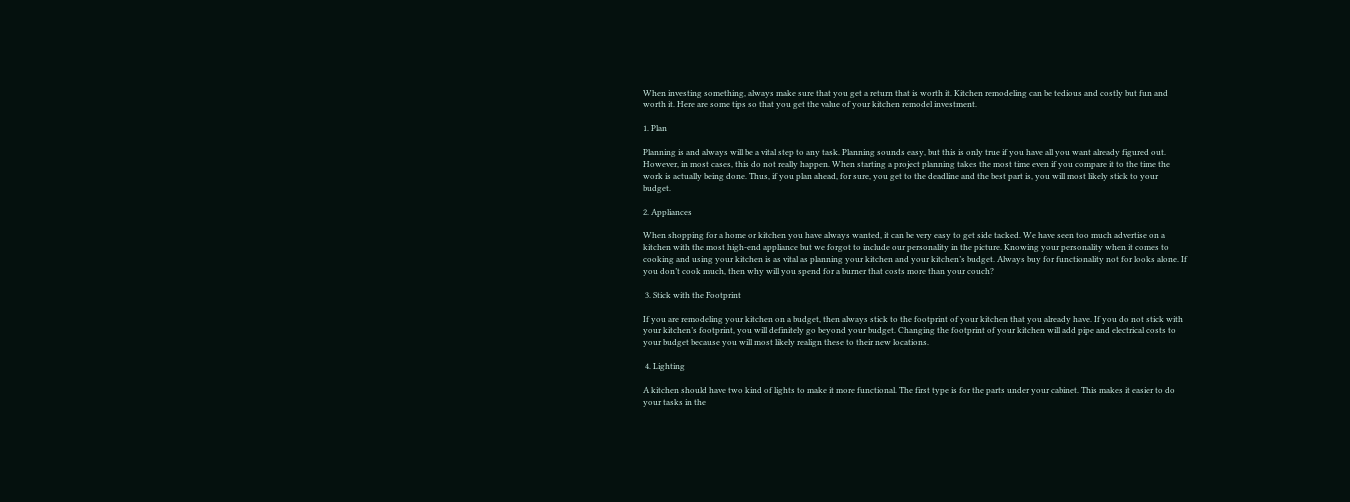When investing something, always make sure that you get a return that is worth it. Kitchen remodeling can be tedious and costly but fun and worth it. Here are some tips so that you get the value of your kitchen remodel investment.

1. Plan

Planning is and always will be a vital step to any task. Planning sounds easy, but this is only true if you have all you want already figured out. However, in most cases, this do not really happen. When starting a project planning takes the most time even if you compare it to the time the work is actually being done. Thus, if you plan ahead, for sure, you get to the deadline and the best part is, you will most likely stick to your budget.

2. Appliances

When shopping for a home or kitchen you have always wanted, it can be very easy to get side tacked. We have seen too much advertise on a kitchen with the most high-end appliance but we forgot to include our personality in the picture. Knowing your personality when it comes to cooking and using your kitchen is as vital as planning your kitchen and your kitchen’s budget. Always buy for functionality not for looks alone. If you don’t cook much, then why will you spend for a burner that costs more than your couch?

 3. Stick with the Footprint

If you are remodeling your kitchen on a budget, then always stick to the footprint of your kitchen that you already have. If you do not stick with your kitchen’s footprint, you will definitely go beyond your budget. Changing the footprint of your kitchen will add pipe and electrical costs to your budget because you will most likely realign these to their new locations.

 4. Lighting

A kitchen should have two kind of lights to make it more functional. The first type is for the parts under your cabinet. This makes it easier to do your tasks in the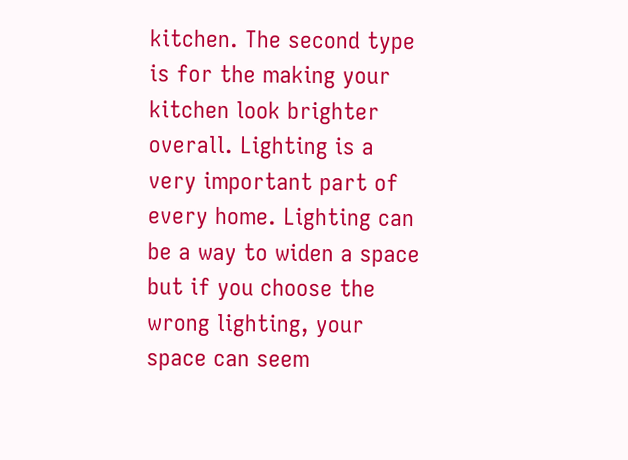kitchen. The second type is for the making your kitchen look brighter overall. Lighting is a very important part of every home. Lighting can be a way to widen a space but if you choose the wrong lighting, your space can seem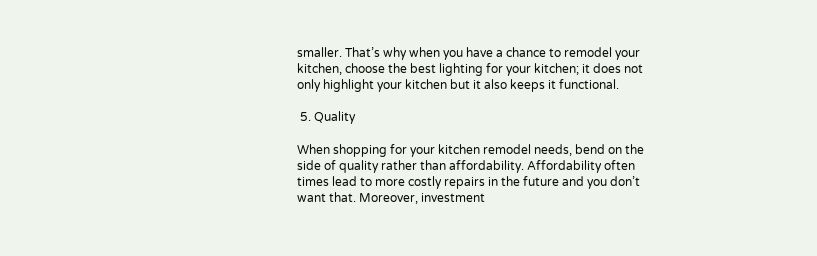smaller. That’s why when you have a chance to remodel your kitchen, choose the best lighting for your kitchen; it does not only highlight your kitchen but it also keeps it functional.

 5. Quality

When shopping for your kitchen remodel needs, bend on the side of quality rather than affordability. Affordability often times lead to more costly repairs in the future and you don’t want that. Moreover, investment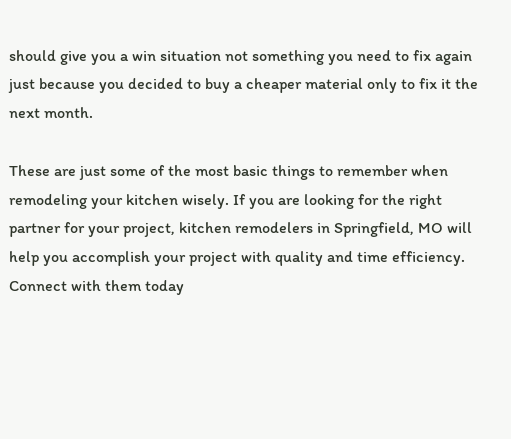should give you a win situation not something you need to fix again just because you decided to buy a cheaper material only to fix it the next month.

These are just some of the most basic things to remember when remodeling your kitchen wisely. If you are looking for the right partner for your project, kitchen remodelers in Springfield, MO will help you accomplish your project with quality and time efficiency. Connect with them today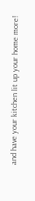and have your kitchen lit up your home more!